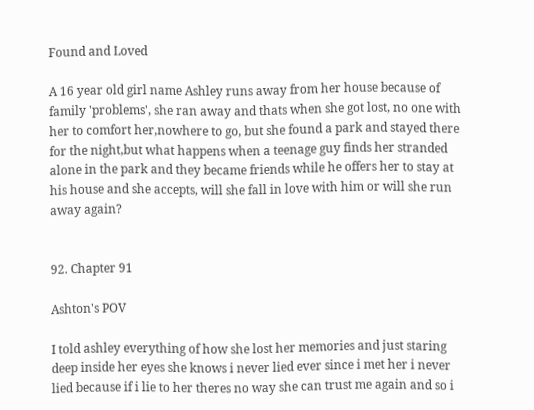Found and Loved

A 16 year old girl name Ashley runs away from her house because of family 'problems', she ran away and thats when she got lost, no one with her to comfort her,nowhere to go, but she found a park and stayed there for the night,but what happens when a teenage guy finds her stranded alone in the park and they became friends while he offers her to stay at his house and she accepts, will she fall in love with him or will she run away again?


92. Chapter 91

Ashton's POV

I told ashley everything of how she lost her memories and just staring deep inside her eyes she knows i never lied ever since i met her i never lied because if i lie to her theres no way she can trust me again and so i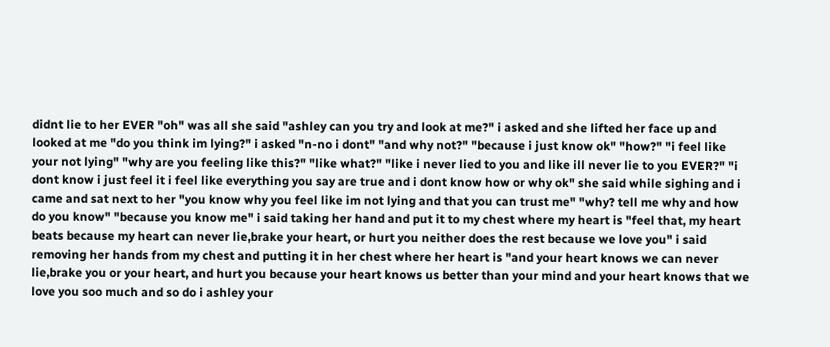didnt lie to her EVER "oh" was all she said "ashley can you try and look at me?" i asked and she lifted her face up and looked at me "do you think im lying?" i asked "n-no i dont" "and why not?" "because i just know ok" "how?" "i feel like your not lying" "why are you feeling like this?" "like what?" "like i never lied to you and like ill never lie to you EVER?" "i dont know i just feel it i feel like everything you say are true and i dont know how or why ok" she said while sighing and i came and sat next to her "you know why you feel like im not lying and that you can trust me" "why? tell me why and how do you know" "because you know me" i said taking her hand and put it to my chest where my heart is "feel that, my heart beats because my heart can never lie,brake your heart, or hurt you neither does the rest because we love you" i said removing her hands from my chest and putting it in her chest where her heart is "and your heart knows we can never lie,brake you or your heart, and hurt you because your heart knows us better than your mind and your heart knows that we love you soo much and so do i ashley your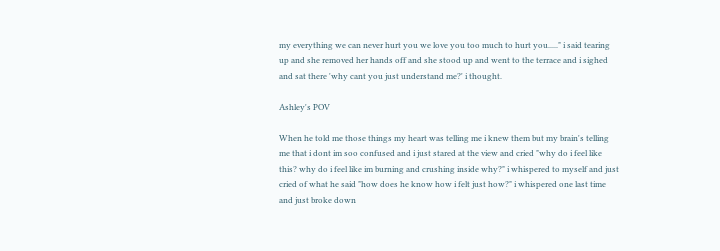my everything we can never hurt you we love you too much to hurt you....." i said tearing up and she removed her hands off and she stood up and went to the terrace and i sighed and sat there 'why cant you just understand me?' i thought.

Ashley's POV

When he told me those things my heart was telling me i knew them but my brain's telling me that i dont im soo confused and i just stared at the view and cried "why do i feel like this? why do i feel like im burning and crushing inside why?" i whispered to myself and just cried of what he said "how does he know how i felt just how?" i whispered one last time and just broke down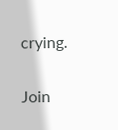crying.

Join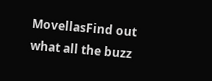MovellasFind out what all the buzz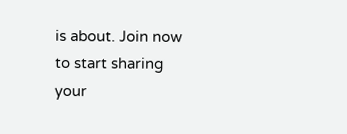is about. Join now to start sharing your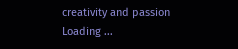creativity and passion
Loading ...